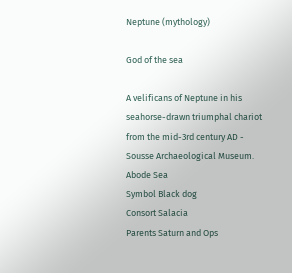Neptune (mythology)

God of the sea

A velificans of Neptune in his seahorse-drawn triumphal chariot from the mid-3rd century AD - Sousse Archaeological Museum.
Abode Sea
Symbol Black dog
Consort Salacia
Parents Saturn and Ops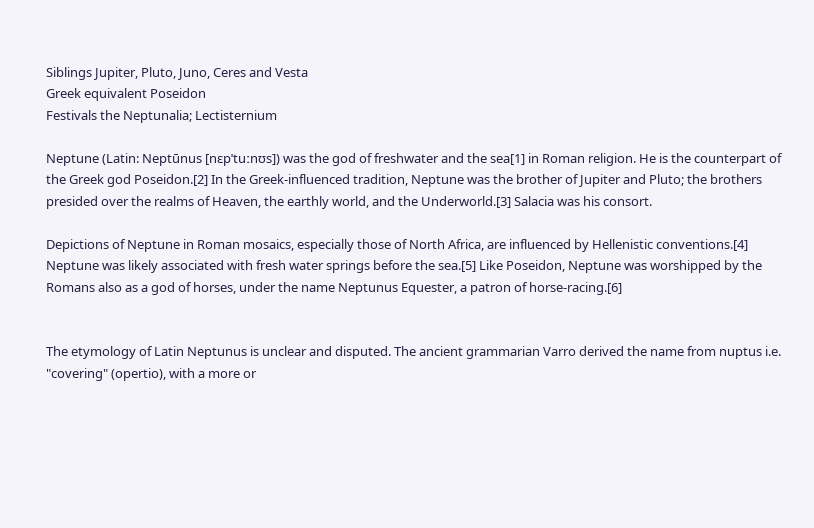Siblings Jupiter, Pluto, Juno, Ceres and Vesta
Greek equivalent Poseidon
Festivals the Neptunalia; Lectisternium

Neptune (Latin: Neptūnus [nɛpˈtuːnʊs]) was the god of freshwater and the sea[1] in Roman religion. He is the counterpart of the Greek god Poseidon.[2] In the Greek-influenced tradition, Neptune was the brother of Jupiter and Pluto; the brothers presided over the realms of Heaven, the earthly world, and the Underworld.[3] Salacia was his consort.

Depictions of Neptune in Roman mosaics, especially those of North Africa, are influenced by Hellenistic conventions.[4] Neptune was likely associated with fresh water springs before the sea.[5] Like Poseidon, Neptune was worshipped by the Romans also as a god of horses, under the name Neptunus Equester, a patron of horse-racing.[6]


The etymology of Latin Neptunus is unclear and disputed. The ancient grammarian Varro derived the name from nuptus i.e. "covering" (opertio), with a more or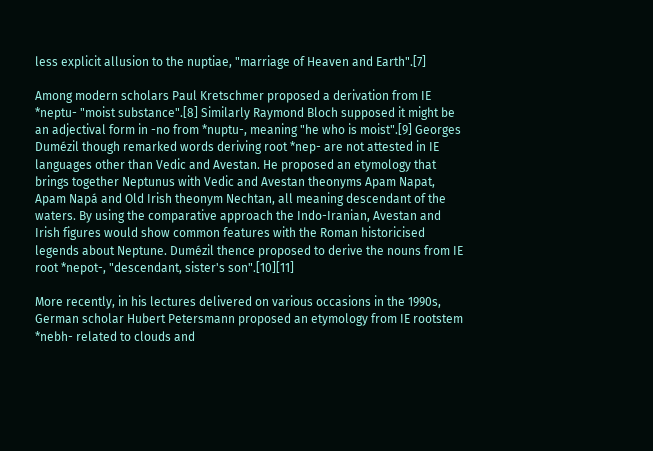less explicit allusion to the nuptiae, "marriage of Heaven and Earth".[7]

Among modern scholars Paul Kretschmer proposed a derivation from IE *neptu- "moist substance".[8] Similarly Raymond Bloch supposed it might be an adjectival form in -no from *nuptu-, meaning "he who is moist".[9] Georges Dumézil though remarked words deriving root *nep- are not attested in IE languages other than Vedic and Avestan. He proposed an etymology that brings together Neptunus with Vedic and Avestan theonyms Apam Napat, Apam Napá and Old Irish theonym Nechtan, all meaning descendant of the waters. By using the comparative approach the Indo-Iranian, Avestan and Irish figures would show common features with the Roman historicised legends about Neptune. Dumézil thence proposed to derive the nouns from IE root *nepot-, "descendant, sister's son".[10][11]

More recently, in his lectures delivered on various occasions in the 1990s, German scholar Hubert Petersmann proposed an etymology from IE rootstem *nebh- related to clouds and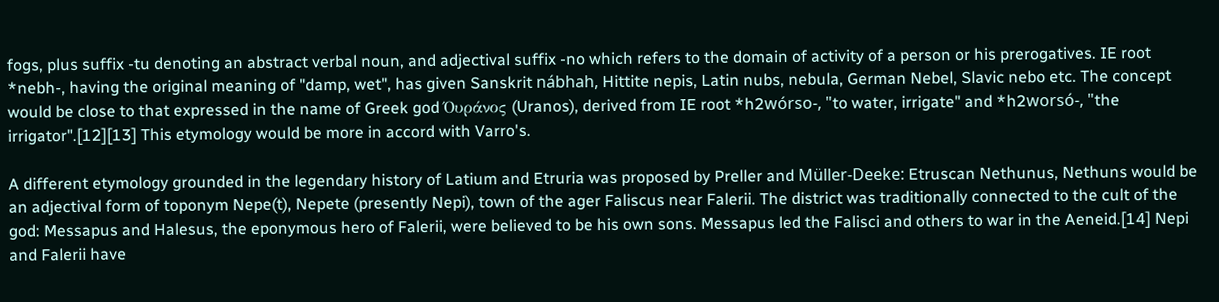fogs, plus suffix -tu denoting an abstract verbal noun, and adjectival suffix -no which refers to the domain of activity of a person or his prerogatives. IE root *nebh-, having the original meaning of "damp, wet", has given Sanskrit nábhah, Hittite nepis, Latin nubs, nebula, German Nebel, Slavic nebo etc. The concept would be close to that expressed in the name of Greek god Όυράνος (Uranos), derived from IE root *h2wórso-, "to water, irrigate" and *h2worsó-, "the irrigator".[12][13] This etymology would be more in accord with Varro's.

A different etymology grounded in the legendary history of Latium and Etruria was proposed by Preller and Müller-Deeke: Etruscan Nethunus, Nethuns would be an adjectival form of toponym Nepe(t), Nepete (presently Nepi), town of the ager Faliscus near Falerii. The district was traditionally connected to the cult of the god: Messapus and Halesus, the eponymous hero of Falerii, were believed to be his own sons. Messapus led the Falisci and others to war in the Aeneid.[14] Nepi and Falerii have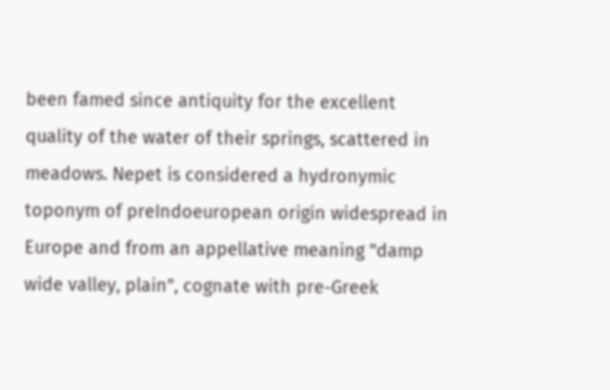been famed since antiquity for the excellent quality of the water of their springs, scattered in meadows. Nepet is considered a hydronymic toponym of preIndoeuropean origin widespread in Europe and from an appellative meaning "damp wide valley, plain", cognate with pre-Greek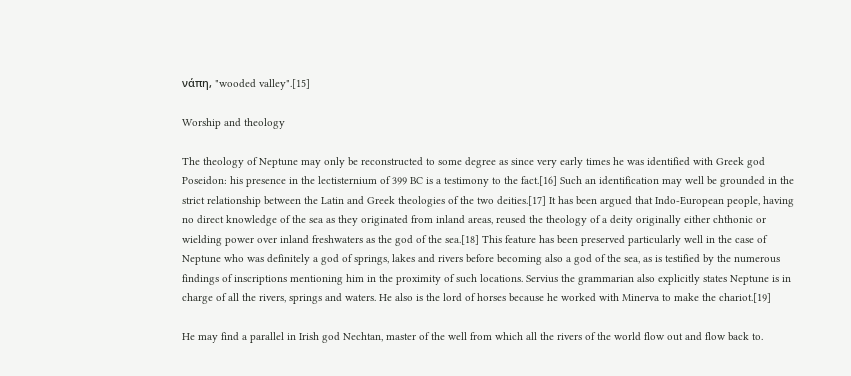νάπη, "wooded valley".[15]

Worship and theology

The theology of Neptune may only be reconstructed to some degree as since very early times he was identified with Greek god Poseidon: his presence in the lectisternium of 399 BC is a testimony to the fact.[16] Such an identification may well be grounded in the strict relationship between the Latin and Greek theologies of the two deities.[17] It has been argued that Indo-European people, having no direct knowledge of the sea as they originated from inland areas, reused the theology of a deity originally either chthonic or wielding power over inland freshwaters as the god of the sea.[18] This feature has been preserved particularly well in the case of Neptune who was definitely a god of springs, lakes and rivers before becoming also a god of the sea, as is testified by the numerous findings of inscriptions mentioning him in the proximity of such locations. Servius the grammarian also explicitly states Neptune is in charge of all the rivers, springs and waters. He also is the lord of horses because he worked with Minerva to make the chariot.[19]

He may find a parallel in Irish god Nechtan, master of the well from which all the rivers of the world flow out and flow back to.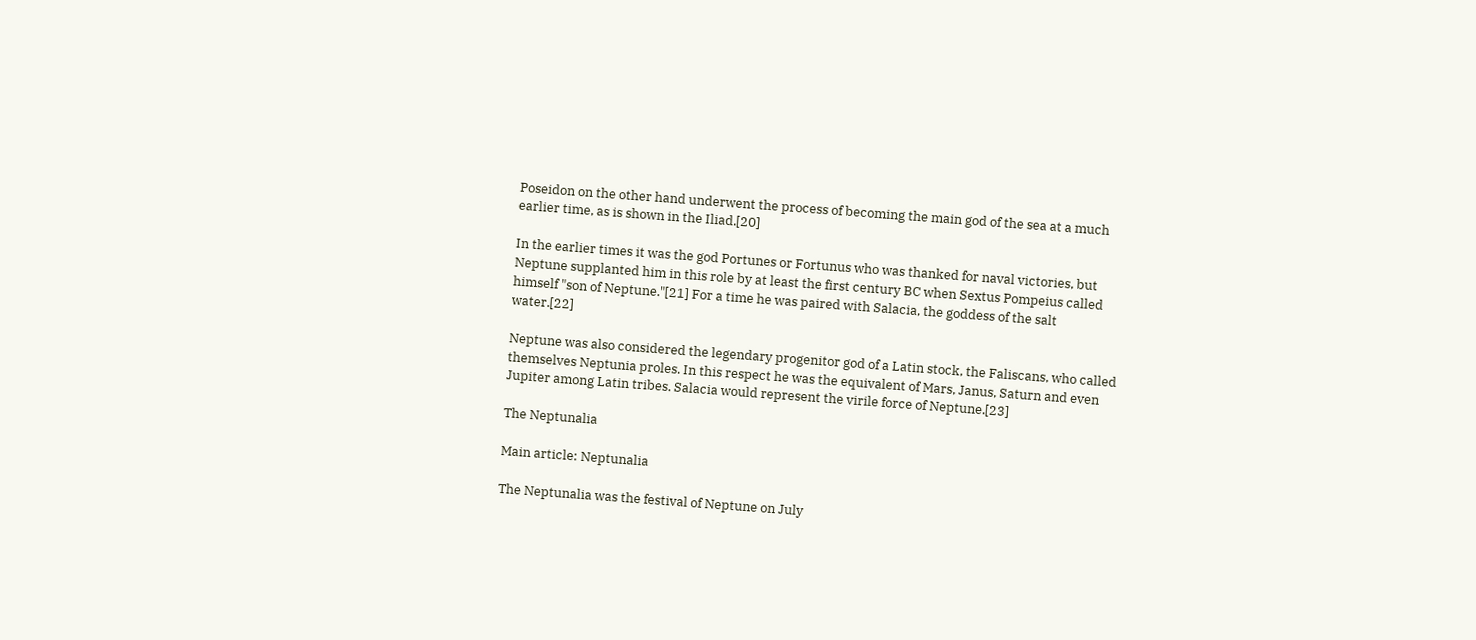Poseidon on the other hand underwent the process of becoming the main god of the sea at a much earlier time, as is shown in the Iliad.[20]

In the earlier times it was the god Portunes or Fortunus who was thanked for naval victories, but Neptune supplanted him in this role by at least the first century BC when Sextus Pompeius called himself "son of Neptune."[21] For a time he was paired with Salacia, the goddess of the salt water.[22]

Neptune was also considered the legendary progenitor god of a Latin stock, the Faliscans, who called themselves Neptunia proles. In this respect he was the equivalent of Mars, Janus, Saturn and even Jupiter among Latin tribes. Salacia would represent the virile force of Neptune.[23]

The Neptunalia

Main article: Neptunalia

The Neptunalia was the festival of Neptune on July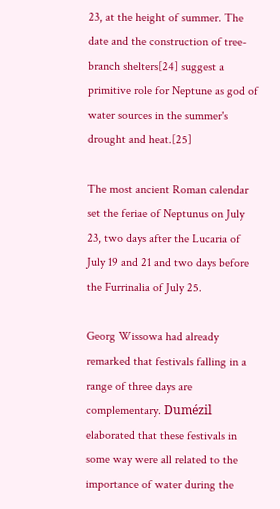23, at the height of summer. The date and the construction of tree-branch shelters[24] suggest a primitive role for Neptune as god of water sources in the summer's drought and heat.[25]

The most ancient Roman calendar set the feriae of Neptunus on July 23, two days after the Lucaria of July 19 and 21 and two days before the Furrinalia of July 25.

Georg Wissowa had already remarked that festivals falling in a range of three days are complementary. Dumézil elaborated that these festivals in some way were all related to the importance of water during the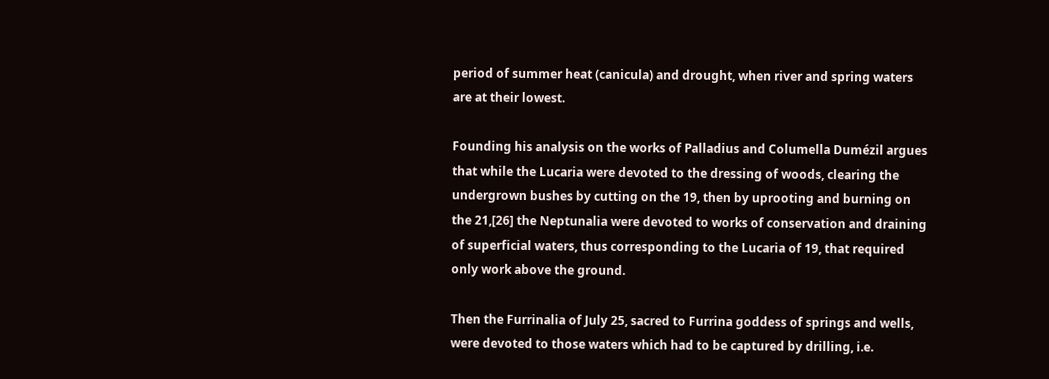period of summer heat (canicula) and drought, when river and spring waters are at their lowest.

Founding his analysis on the works of Palladius and Columella Dumézil argues that while the Lucaria were devoted to the dressing of woods, clearing the undergrown bushes by cutting on the 19, then by uprooting and burning on the 21,[26] the Neptunalia were devoted to works of conservation and draining of superficial waters, thus corresponding to the Lucaria of 19, that required only work above the ground.

Then the Furrinalia of July 25, sacred to Furrina goddess of springs and wells, were devoted to those waters which had to be captured by drilling, i.e.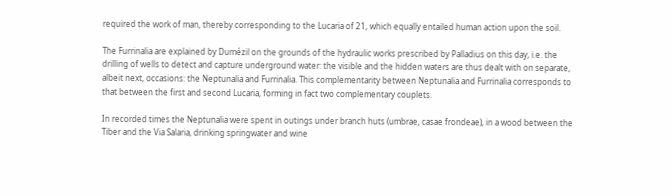required the work of man, thereby corresponding to the Lucaria of 21, which equally entailed human action upon the soil.

The Furrinalia are explained by Dumézil on the grounds of the hydraulic works prescribed by Palladius on this day, i.e. the drilling of wells to detect and capture underground water: the visible and the hidden waters are thus dealt with on separate, albeit next, occasions: the Neptunalia and Furrinalia. This complementarity between Neptunalia and Furrinalia corresponds to that between the first and second Lucaria, forming in fact two complementary couplets.

In recorded times the Neptunalia were spent in outings under branch huts (umbrae, casae frondeae), in a wood between the Tiber and the Via Salaria, drinking springwater and wine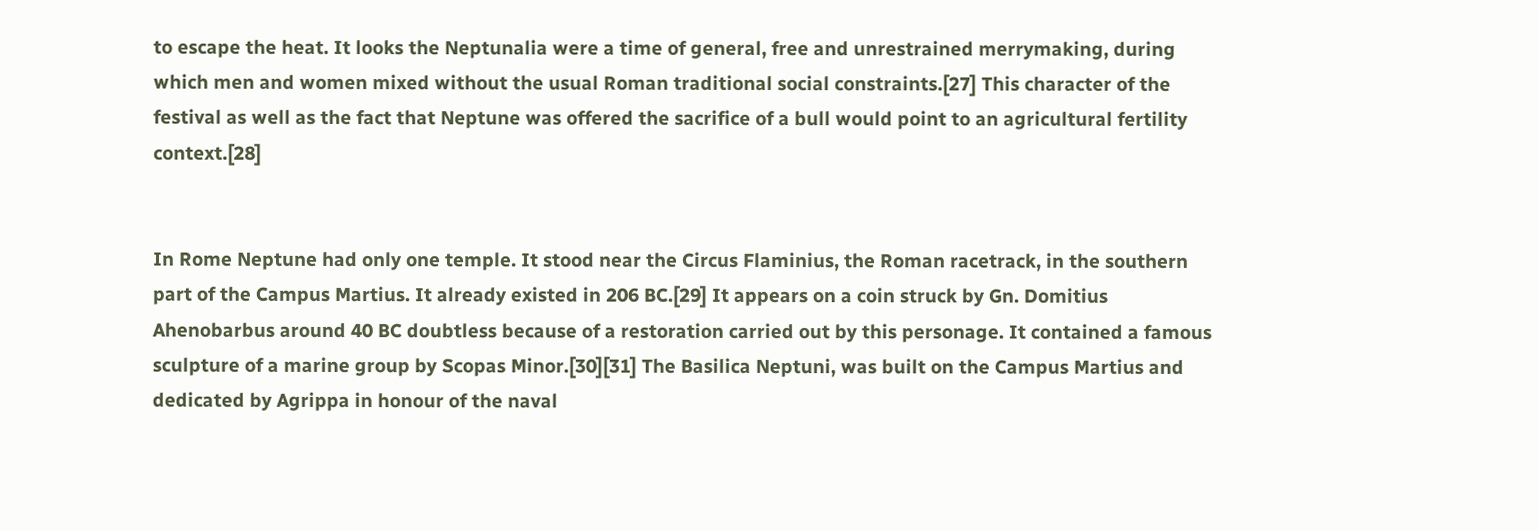to escape the heat. It looks the Neptunalia were a time of general, free and unrestrained merrymaking, during which men and women mixed without the usual Roman traditional social constraints.[27] This character of the festival as well as the fact that Neptune was offered the sacrifice of a bull would point to an agricultural fertility context.[28]


In Rome Neptune had only one temple. It stood near the Circus Flaminius, the Roman racetrack, in the southern part of the Campus Martius. It already existed in 206 BC.[29] It appears on a coin struck by Gn. Domitius Ahenobarbus around 40 BC doubtless because of a restoration carried out by this personage. It contained a famous sculpture of a marine group by Scopas Minor.[30][31] The Basilica Neptuni, was built on the Campus Martius and dedicated by Agrippa in honour of the naval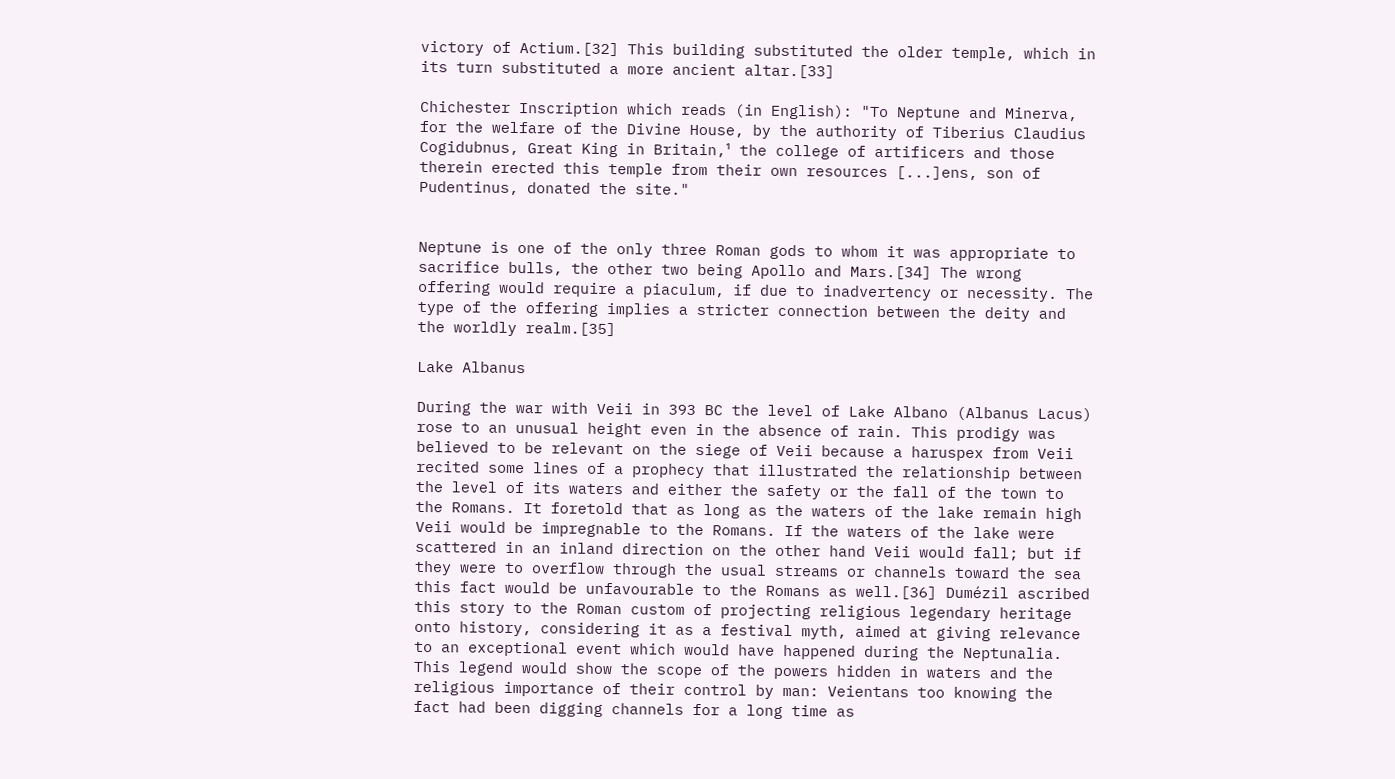victory of Actium.[32] This building substituted the older temple, which in its turn substituted a more ancient altar.[33]

Chichester Inscription which reads (in English): "To Neptune and Minerva, for the welfare of the Divine House, by the authority of Tiberius Claudius Cogidubnus, Great King in Britain,¹ the college of artificers and those therein erected this temple from their own resources [...]ens, son of Pudentinus, donated the site."


Neptune is one of the only three Roman gods to whom it was appropriate to sacrifice bulls, the other two being Apollo and Mars.[34] The wrong offering would require a piaculum, if due to inadvertency or necessity. The type of the offering implies a stricter connection between the deity and the worldly realm.[35]

Lake Albanus

During the war with Veii in 393 BC the level of Lake Albano (Albanus Lacus) rose to an unusual height even in the absence of rain. This prodigy was believed to be relevant on the siege of Veii because a haruspex from Veii recited some lines of a prophecy that illustrated the relationship between the level of its waters and either the safety or the fall of the town to the Romans. It foretold that as long as the waters of the lake remain high Veii would be impregnable to the Romans. If the waters of the lake were scattered in an inland direction on the other hand Veii would fall; but if they were to overflow through the usual streams or channels toward the sea this fact would be unfavourable to the Romans as well.[36] Dumézil ascribed this story to the Roman custom of projecting religious legendary heritage onto history, considering it as a festival myth, aimed at giving relevance to an exceptional event which would have happened during the Neptunalia. This legend would show the scope of the powers hidden in waters and the religious importance of their control by man: Veientans too knowing the fact had been digging channels for a long time as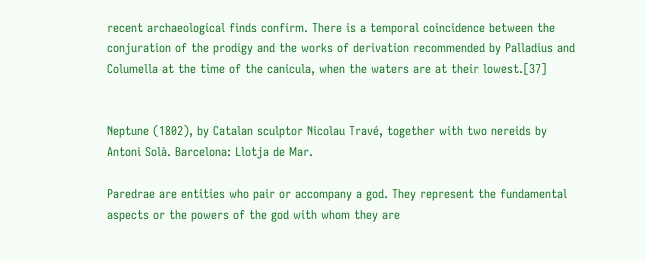recent archaeological finds confirm. There is a temporal coincidence between the conjuration of the prodigy and the works of derivation recommended by Palladius and Columella at the time of the canicula, when the waters are at their lowest.[37]


Neptune (1802), by Catalan sculptor Nicolau Travé, together with two nereids by Antoni Solà. Barcelona: Llotja de Mar.

Paredrae are entities who pair or accompany a god. They represent the fundamental aspects or the powers of the god with whom they are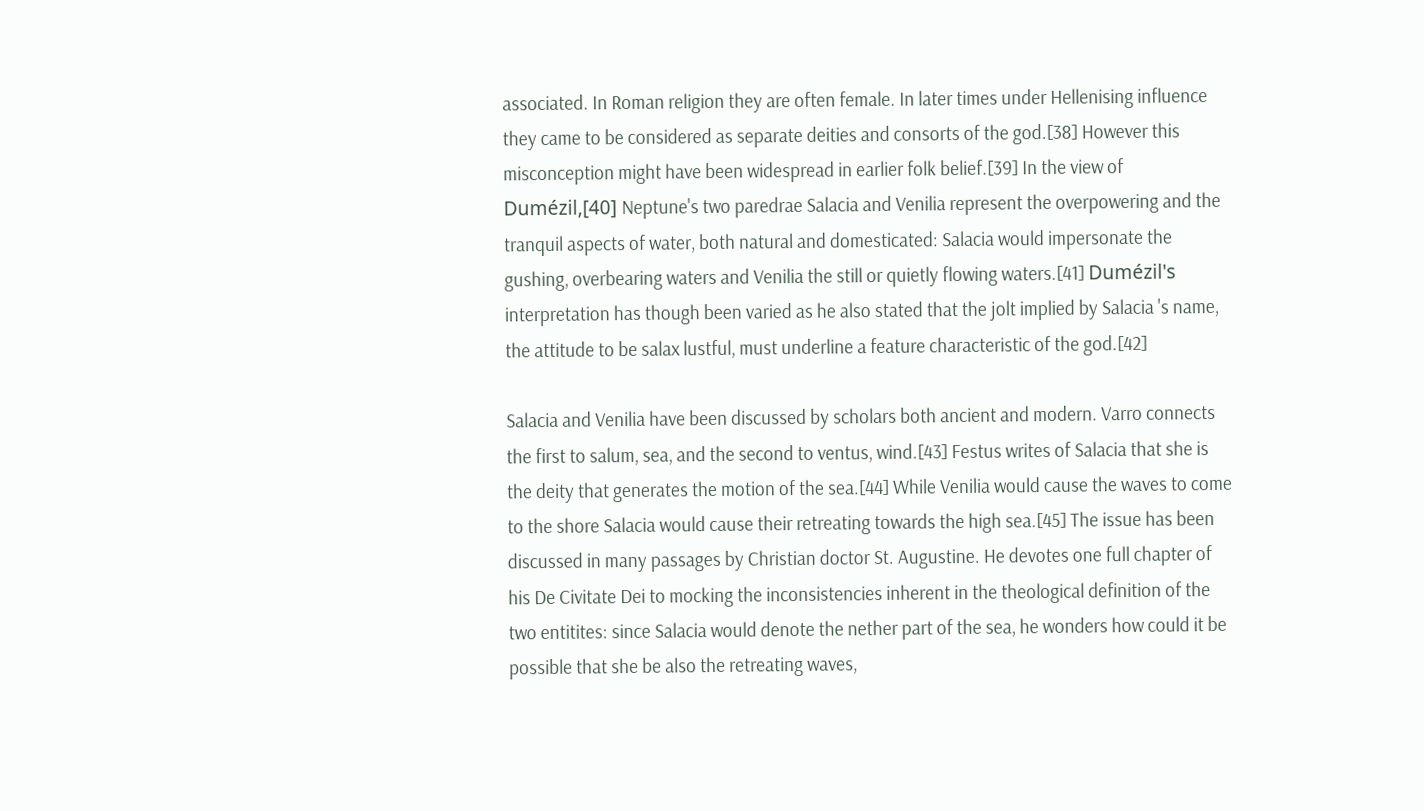associated. In Roman religion they are often female. In later times under Hellenising influence they came to be considered as separate deities and consorts of the god.[38] However this misconception might have been widespread in earlier folk belief.[39] In the view of Dumézil,[40] Neptune's two paredrae Salacia and Venilia represent the overpowering and the tranquil aspects of water, both natural and domesticated: Salacia would impersonate the gushing, overbearing waters and Venilia the still or quietly flowing waters.[41] Dumézil's interpretation has though been varied as he also stated that the jolt implied by Salacia 's name, the attitude to be salax lustful, must underline a feature characteristic of the god.[42]

Salacia and Venilia have been discussed by scholars both ancient and modern. Varro connects the first to salum, sea, and the second to ventus, wind.[43] Festus writes of Salacia that she is the deity that generates the motion of the sea.[44] While Venilia would cause the waves to come to the shore Salacia would cause their retreating towards the high sea.[45] The issue has been discussed in many passages by Christian doctor St. Augustine. He devotes one full chapter of his De Civitate Dei to mocking the inconsistencies inherent in the theological definition of the two entitites: since Salacia would denote the nether part of the sea, he wonders how could it be possible that she be also the retreating waves,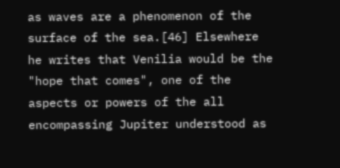as waves are a phenomenon of the surface of the sea.[46] Elsewhere he writes that Venilia would be the "hope that comes", one of the aspects or powers of the all encompassing Jupiter understood as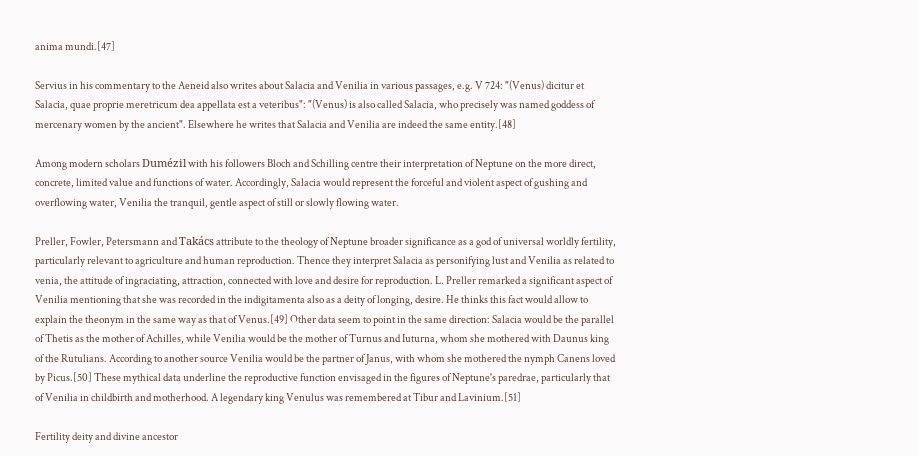anima mundi.[47]

Servius in his commentary to the Aeneid also writes about Salacia and Venilia in various passages, e.g. V 724: "(Venus) dicitur et Salacia, quae proprie meretricum dea appellata est a veteribus": "(Venus) is also called Salacia, who precisely was named goddess of mercenary women by the ancient". Elsewhere he writes that Salacia and Venilia are indeed the same entity.[48]

Among modern scholars Dumézil with his followers Bloch and Schilling centre their interpretation of Neptune on the more direct, concrete, limited value and functions of water. Accordingly, Salacia would represent the forceful and violent aspect of gushing and overflowing water, Venilia the tranquil, gentle aspect of still or slowly flowing water.

Preller, Fowler, Petersmann and Takács attribute to the theology of Neptune broader significance as a god of universal worldly fertility, particularly relevant to agriculture and human reproduction. Thence they interpret Salacia as personifying lust and Venilia as related to venia, the attitude of ingraciating, attraction, connected with love and desire for reproduction. L. Preller remarked a significant aspect of Venilia mentioning that she was recorded in the indigitamenta also as a deity of longing, desire. He thinks this fact would allow to explain the theonym in the same way as that of Venus.[49] Other data seem to point in the same direction: Salacia would be the parallel of Thetis as the mother of Achilles, while Venilia would be the mother of Turnus and Iuturna, whom she mothered with Daunus king of the Rutulians. According to another source Venilia would be the partner of Janus, with whom she mothered the nymph Canens loved by Picus.[50] These mythical data underline the reproductive function envisaged in the figures of Neptune's paredrae, particularly that of Venilia in childbirth and motherhood. A legendary king Venulus was remembered at Tibur and Lavinium.[51]

Fertility deity and divine ancestor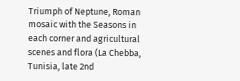Triumph of Neptune, Roman mosaic with the Seasons in each corner and agricultural scenes and flora (La Chebba, Tunisia, late 2nd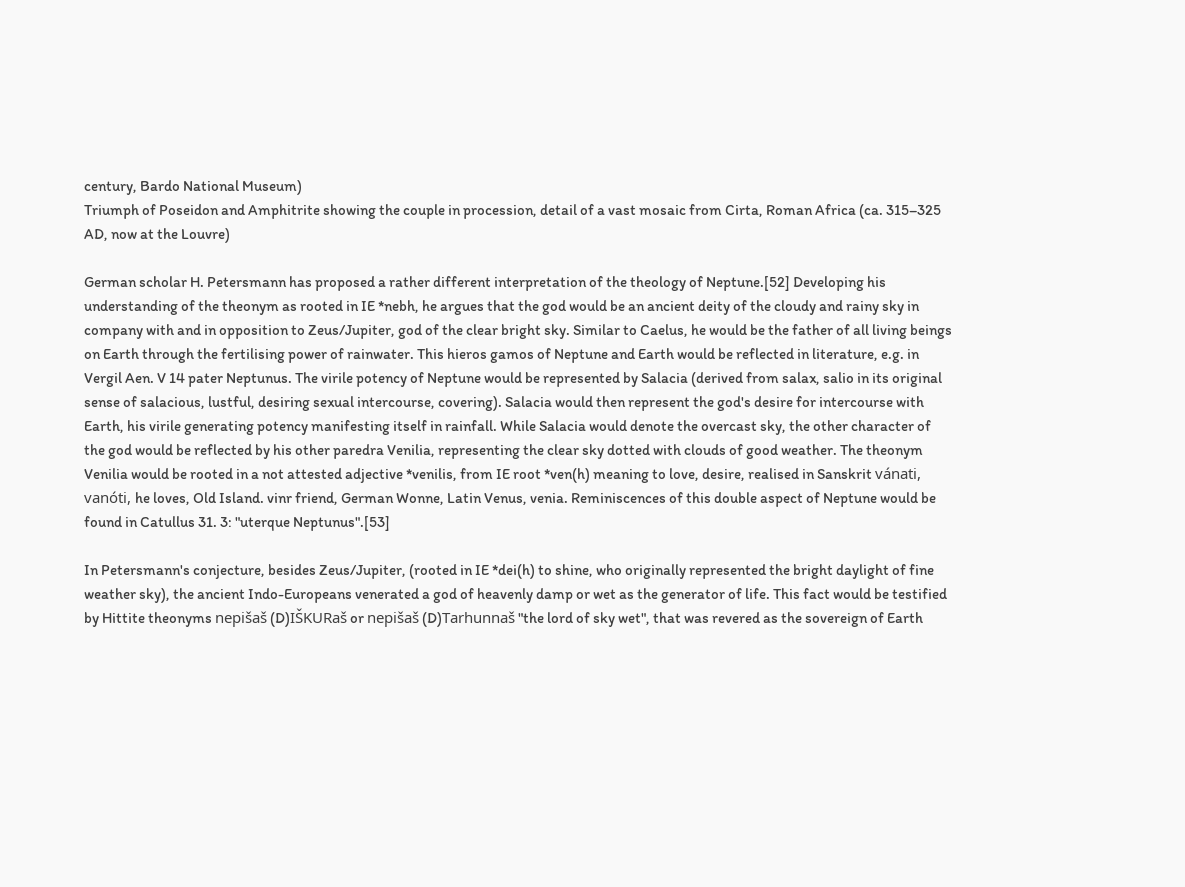century, Bardo National Museum)
Triumph of Poseidon and Amphitrite showing the couple in procession, detail of a vast mosaic from Cirta, Roman Africa (ca. 315–325 AD, now at the Louvre)

German scholar H. Petersmann has proposed a rather different interpretation of the theology of Neptune.[52] Developing his understanding of the theonym as rooted in IE *nebh, he argues that the god would be an ancient deity of the cloudy and rainy sky in company with and in opposition to Zeus/Jupiter, god of the clear bright sky. Similar to Caelus, he would be the father of all living beings on Earth through the fertilising power of rainwater. This hieros gamos of Neptune and Earth would be reflected in literature, e.g. in Vergil Aen. V 14 pater Neptunus. The virile potency of Neptune would be represented by Salacia (derived from salax, salio in its original sense of salacious, lustful, desiring sexual intercourse, covering). Salacia would then represent the god's desire for intercourse with Earth, his virile generating potency manifesting itself in rainfall. While Salacia would denote the overcast sky, the other character of the god would be reflected by his other paredra Venilia, representing the clear sky dotted with clouds of good weather. The theonym Venilia would be rooted in a not attested adjective *venilis, from IE root *ven(h) meaning to love, desire, realised in Sanskrit vánati, vanóti, he loves, Old Island. vinr friend, German Wonne, Latin Venus, venia. Reminiscences of this double aspect of Neptune would be found in Catullus 31. 3: "uterque Neptunus".[53]

In Petersmann's conjecture, besides Zeus/Jupiter, (rooted in IE *dei(h) to shine, who originally represented the bright daylight of fine weather sky), the ancient Indo-Europeans venerated a god of heavenly damp or wet as the generator of life. This fact would be testified by Hittite theonyms nepišaš (D)IŠKURaš or nepišaš (D)Tarhunnaš "the lord of sky wet", that was revered as the sovereign of Earth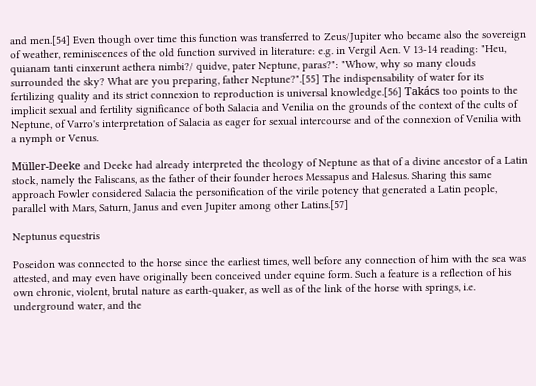and men.[54] Even though over time this function was transferred to Zeus/Jupiter who became also the sovereign of weather, reminiscences of the old function survived in literature: e.g. in Vergil Aen. V 13-14 reading: "Heu, quianam tanti cinxerunt aethera nimbi?/ quidve, pater Neptune, paras?": "Whow, why so many clouds surrounded the sky? What are you preparing, father Neptune?".[55] The indispensability of water for its fertilizing quality and its strict connexion to reproduction is universal knowledge.[56] Takács too points to the implicit sexual and fertility significance of both Salacia and Venilia on the grounds of the context of the cults of Neptune, of Varro's interpretation of Salacia as eager for sexual intercourse and of the connexion of Venilia with a nymph or Venus.

Müller-Deeke and Deeke had already interpreted the theology of Neptune as that of a divine ancestor of a Latin stock, namely the Faliscans, as the father of their founder heroes Messapus and Halesus. Sharing this same approach Fowler considered Salacia the personification of the virile potency that generated a Latin people, parallel with Mars, Saturn, Janus and even Jupiter among other Latins.[57]

Neptunus equestris

Poseidon was connected to the horse since the earliest times, well before any connection of him with the sea was attested, and may even have originally been conceived under equine form. Such a feature is a reflection of his own chronic, violent, brutal nature as earth-quaker, as well as of the link of the horse with springs, i.e. underground water, and the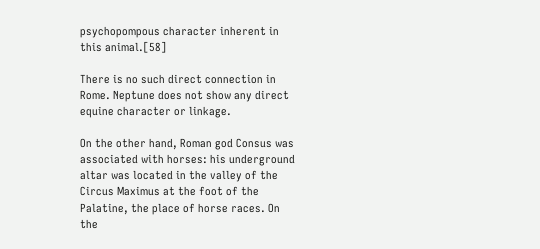psychopompous character inherent in this animal.[58]

There is no such direct connection in Rome. Neptune does not show any direct equine character or linkage.

On the other hand, Roman god Consus was associated with horses: his underground altar was located in the valley of the Circus Maximus at the foot of the Palatine, the place of horse races. On the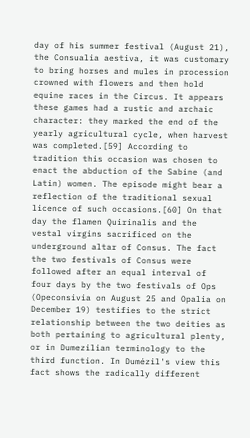day of his summer festival (August 21), the Consualia aestiva, it was customary to bring horses and mules in procession crowned with flowers and then hold equine races in the Circus. It appears these games had a rustic and archaic character: they marked the end of the yearly agricultural cycle, when harvest was completed.[59] According to tradition this occasion was chosen to enact the abduction of the Sabine (and Latin) women. The episode might bear a reflection of the traditional sexual licence of such occasions.[60] On that day the flamen Quirinalis and the vestal virgins sacrificed on the underground altar of Consus. The fact the two festivals of Consus were followed after an equal interval of four days by the two festivals of Ops (Opeconsivia on August 25 and Opalia on December 19) testifies to the strict relationship between the two deities as both pertaining to agricultural plenty, or in Dumezilian terminology to the third function. In Dumézil's view this fact shows the radically different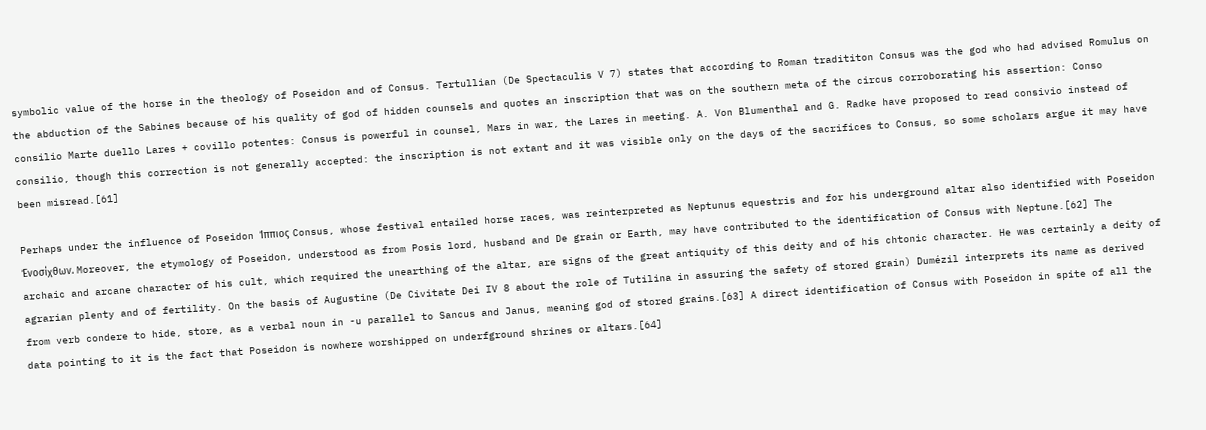symbolic value of the horse in the theology of Poseidon and of Consus. Tertullian (De Spectaculis V 7) states that according to Roman tradititon Consus was the god who had advised Romulus on the abduction of the Sabines because of his quality of god of hidden counsels and quotes an inscription that was on the southern meta of the circus corroborating his assertion: Conso consilio Marte duello Lares + covillo potentes: Consus is powerful in counsel, Mars in war, the Lares in meeting. A. Von Blumenthal and G. Radke have proposed to read consivio instead of consilio, though this correction is not generally accepted: the inscription is not extant and it was visible only on the days of the sacrifices to Consus, so some scholars argue it may have been misread.[61]

Perhaps under the influence of Poseidon Ίππιος Consus, whose festival entailed horse races, was reinterpreted as Neptunus equestris and for his underground altar also identified with Poseidon Ένοσίχθων. Moreover, the etymology of Poseidon, understood as from Posis lord, husband and De grain or Earth, may have contributed to the identification of Consus with Neptune.[62] The archaic and arcane character of his cult, which required the unearthing of the altar, are signs of the great antiquity of this deity and of his chtonic character. He was certainly a deity of agrarian plenty and of fertility. On the basis of Augustine (De Civitate Dei IV 8 about the role of Tutilina in assuring the safety of stored grain) Dumézil interprets its name as derived from verb condere to hide, store, as a verbal noun in -u parallel to Sancus and Janus, meaning god of stored grains.[63] A direct identification of Consus with Poseidon in spite of all the data pointing to it is the fact that Poseidon is nowhere worshipped on underfground shrines or altars.[64]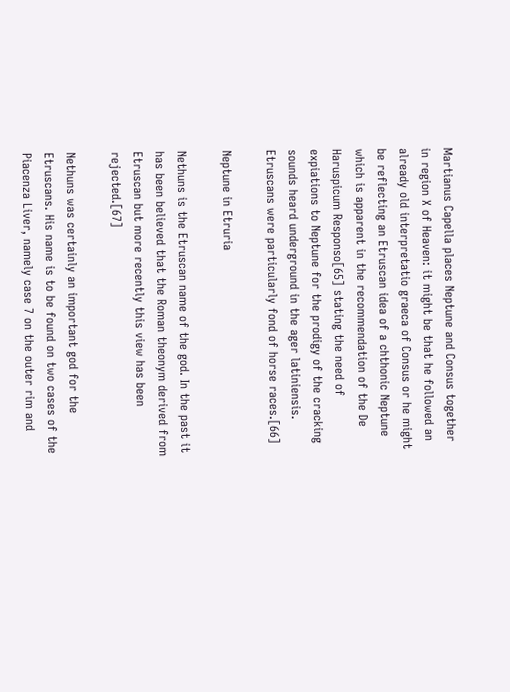Martianus Capella places Neptune and Consus together in region X of Heaven: it might be that he followed an already old interpretatio graeca of Consus or he might be reflecting an Etruscan idea of a chthonic Neptune which is apparent in the recommendation of the De Haruspicum Responso[65] stating the need of expiations to Neptune for the prodigy of the cracking sounds heard underground in the ager latiniensis. Etruscans were particularly fond of horse races.[66]

Neptune in Etruria

Nethuns is the Etruscan name of the god. In the past it has been believed that the Roman theonym derived from Etruscan but more recently this view has been rejected.[67]

Nethuns was certainly an important god for the Etruscans. His name is to be found on two cases of the Piacenza Liver, namely case 7 on the outer rim and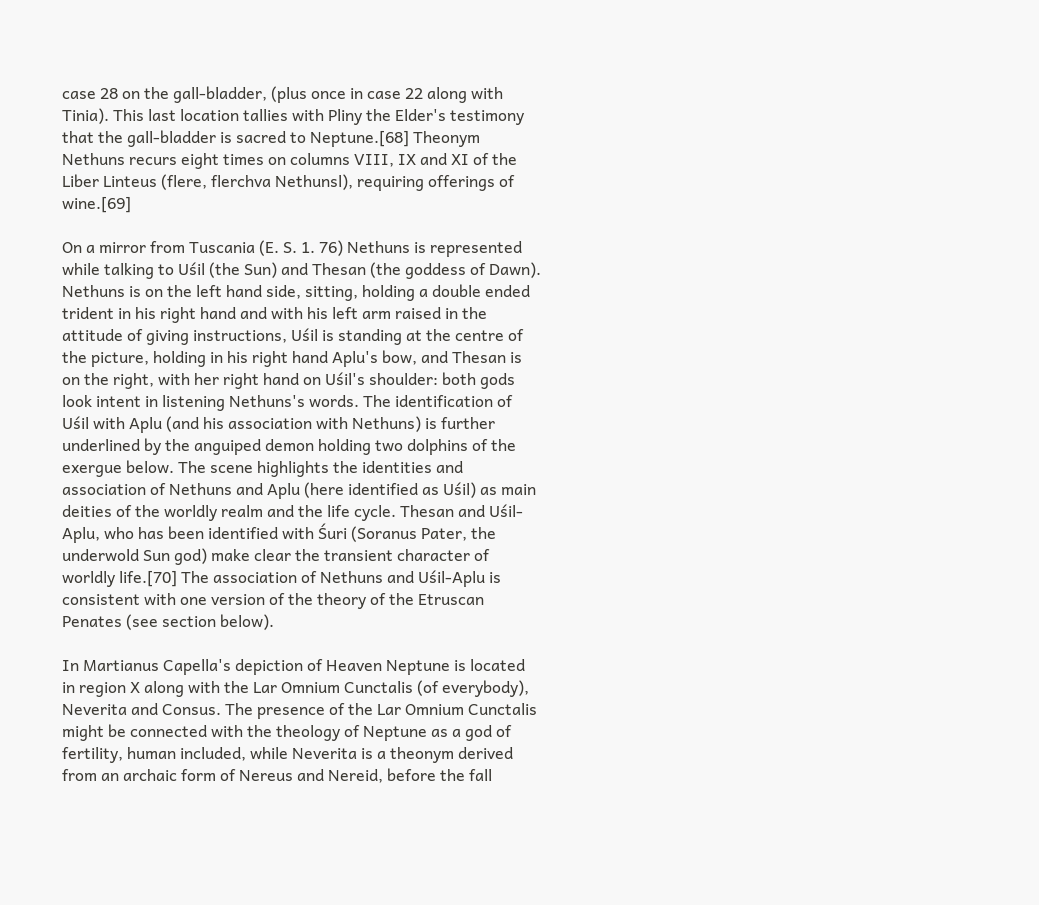case 28 on the gall-bladder, (plus once in case 22 along with Tinia). This last location tallies with Pliny the Elder's testimony that the gall-bladder is sacred to Neptune.[68] Theonym Nethuns recurs eight times on columns VIII, IX and XI of the Liber Linteus (flere, flerchva Nethunsl), requiring offerings of wine.[69]

On a mirror from Tuscania (E. S. 1. 76) Nethuns is represented while talking to Uśil (the Sun) and Thesan (the goddess of Dawn). Nethuns is on the left hand side, sitting, holding a double ended trident in his right hand and with his left arm raised in the attitude of giving instructions, Uśil is standing at the centre of the picture, holding in his right hand Aplu's bow, and Thesan is on the right, with her right hand on Uśil's shoulder: both gods look intent in listening Nethuns's words. The identification of Uśil with Aplu (and his association with Nethuns) is further underlined by the anguiped demon holding two dolphins of the exergue below. The scene highlights the identities and association of Nethuns and Aplu (here identified as Uśil) as main deities of the worldly realm and the life cycle. Thesan and Uśil-Aplu, who has been identified with Śuri (Soranus Pater, the underwold Sun god) make clear the transient character of worldly life.[70] The association of Nethuns and Uśil-Aplu is consistent with one version of the theory of the Etruscan Penates (see section below).

In Martianus Capella's depiction of Heaven Neptune is located in region X along with the Lar Omnium Cunctalis (of everybody), Neverita and Consus. The presence of the Lar Omnium Cunctalis might be connected with the theology of Neptune as a god of fertility, human included, while Neverita is a theonym derived from an archaic form of Nereus and Nereid, before the fall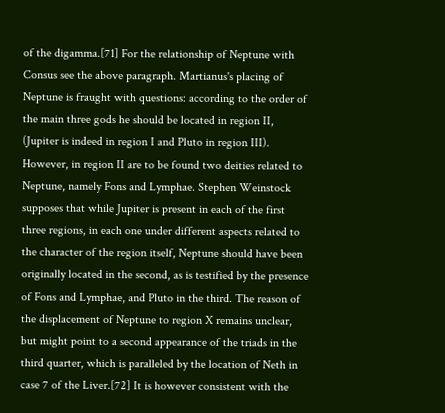of the digamma.[71] For the relationship of Neptune with Consus see the above paragraph. Martianus's placing of Neptune is fraught with questions: according to the order of the main three gods he should be located in region II, (Jupiter is indeed in region I and Pluto in region III). However, in region II are to be found two deities related to Neptune, namely Fons and Lymphae. Stephen Weinstock supposes that while Jupiter is present in each of the first three regions, in each one under different aspects related to the character of the region itself, Neptune should have been originally located in the second, as is testified by the presence of Fons and Lymphae, and Pluto in the third. The reason of the displacement of Neptune to region X remains unclear, but might point to a second appearance of the triads in the third quarter, which is paralleled by the location of Neth in case 7 of the Liver.[72] It is however consistent with the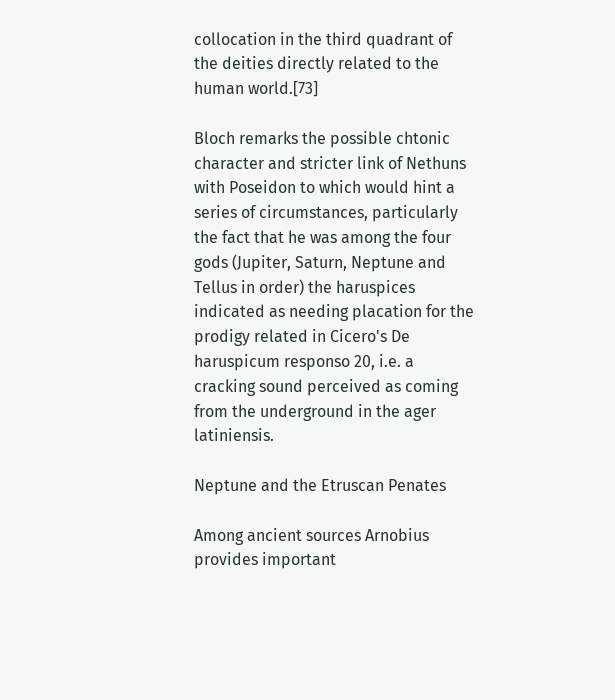collocation in the third quadrant of the deities directly related to the human world.[73]

Bloch remarks the possible chtonic character and stricter link of Nethuns with Poseidon to which would hint a series of circumstances, particularly the fact that he was among the four gods (Jupiter, Saturn, Neptune and Tellus in order) the haruspices indicated as needing placation for the prodigy related in Cicero's De haruspicum responso 20, i.e. a cracking sound perceived as coming from the underground in the ager latiniensis.

Neptune and the Etruscan Penates

Among ancient sources Arnobius provides important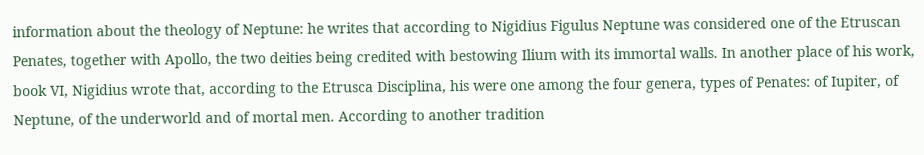information about the theology of Neptune: he writes that according to Nigidius Figulus Neptune was considered one of the Etruscan Penates, together with Apollo, the two deities being credited with bestowing Ilium with its immortal walls. In another place of his work, book VI, Nigidius wrote that, according to the Etrusca Disciplina, his were one among the four genera, types of Penates: of Iupiter, of Neptune, of the underworld and of mortal men. According to another tradition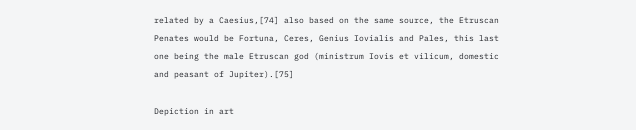related by a Caesius,[74] also based on the same source, the Etruscan Penates would be Fortuna, Ceres, Genius Iovialis and Pales, this last one being the male Etruscan god (ministrum Iovis et vilicum, domestic and peasant of Jupiter).[75]

Depiction in art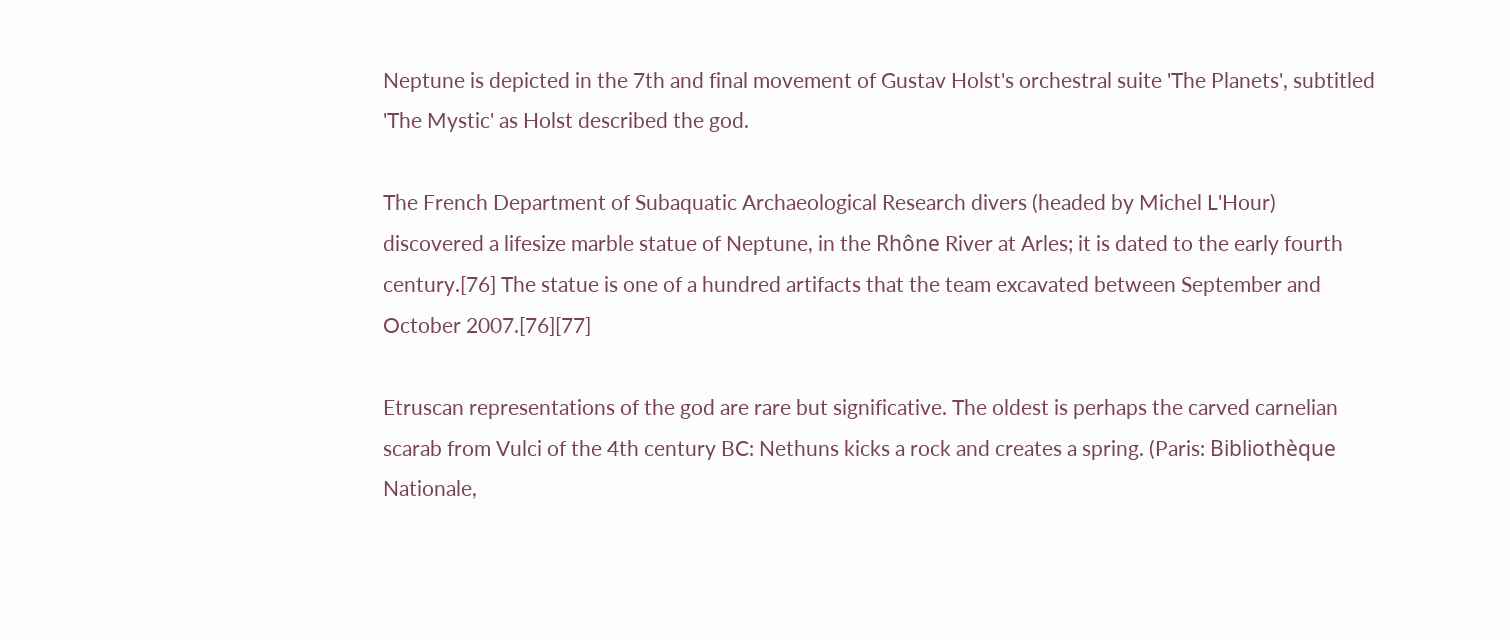Neptune is depicted in the 7th and final movement of Gustav Holst's orchestral suite 'The Planets', subtitled 'The Mystic' as Holst described the god.

The French Department of Subaquatic Archaeological Research divers (headed by Michel L'Hour) discovered a lifesize marble statue of Neptune, in the Rhône River at Arles; it is dated to the early fourth century.[76] The statue is one of a hundred artifacts that the team excavated between September and October 2007.[76][77]

Etruscan representations of the god are rare but significative. The oldest is perhaps the carved carnelian scarab from Vulci of the 4th century BC: Nethuns kicks a rock and creates a spring. (Paris: Bibliothèque Nationale,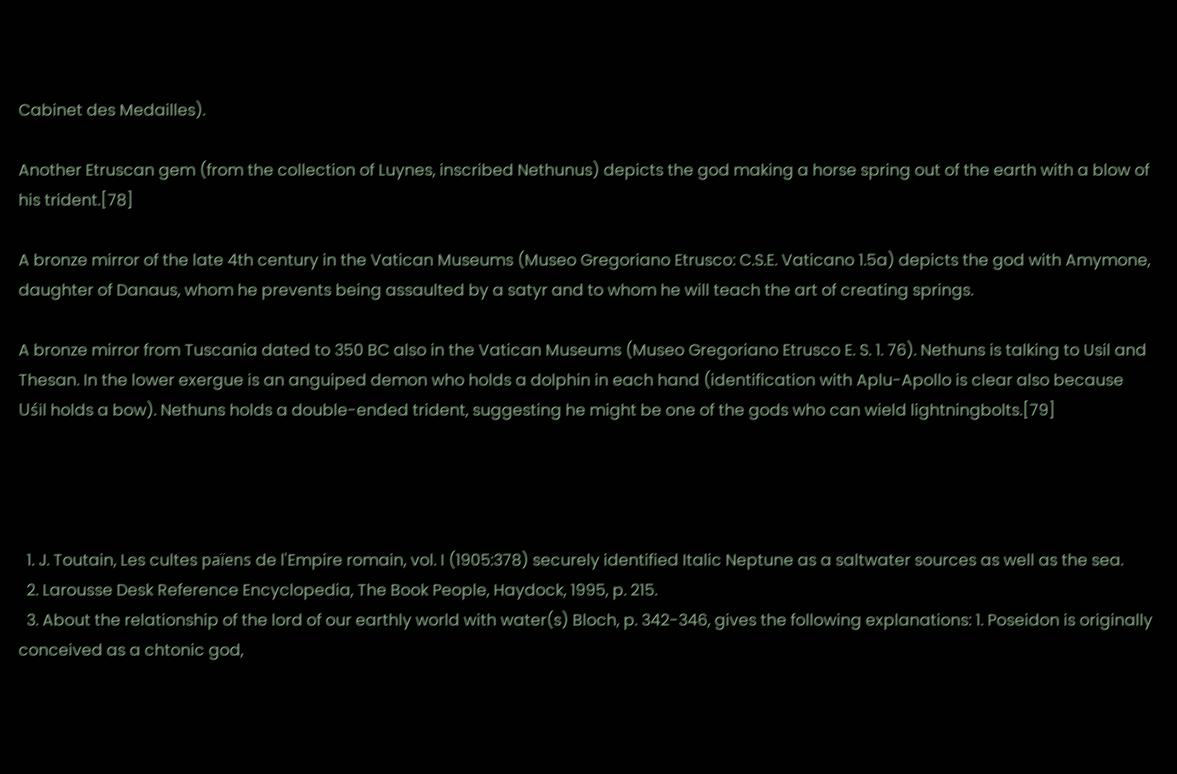Cabinet des Medailles).

Another Etruscan gem (from the collection of Luynes, inscribed Nethunus) depicts the god making a horse spring out of the earth with a blow of his trident.[78]

A bronze mirror of the late 4th century in the Vatican Museums (Museo Gregoriano Etrusco: C.S.E. Vaticano 1.5a) depicts the god with Amymone, daughter of Danaus, whom he prevents being assaulted by a satyr and to whom he will teach the art of creating springs.

A bronze mirror from Tuscania dated to 350 BC also in the Vatican Museums (Museo Gregoriano Etrusco E. S. 1. 76). Nethuns is talking to Usil and Thesan. In the lower exergue is an anguiped demon who holds a dolphin in each hand (identification with Aplu-Apollo is clear also because Uśil holds a bow). Nethuns holds a double-ended trident, suggesting he might be one of the gods who can wield lightningbolts.[79]




  1. J. Toutain, Les cultes païens de l'Empire romain, vol. I (1905:378) securely identified Italic Neptune as a saltwater sources as well as the sea.
  2. Larousse Desk Reference Encyclopedia, The Book People, Haydock, 1995, p. 215.
  3. About the relationship of the lord of our earthly world with water(s) Bloch, p. 342-346, gives the following explanations: 1. Poseidon is originally conceived as a chtonic god,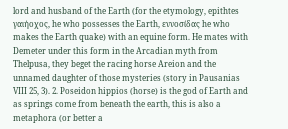lord and husband of the Earth (for the etymology, epithtes γαιήοχος, he who possesses the Earth, εννοσίδας he who makes the Earth quake) with an equine form. He mates with Demeter under this form in the Arcadian myth from Thelpusa, they beget the racing horse Areion and the unnamed daughter of those mysteries (story in Pausanias VIII 25, 3). 2. Poseidon hippios (horse) is the god of Earth and as springs come from beneath the earth, this is also a metaphora (or better a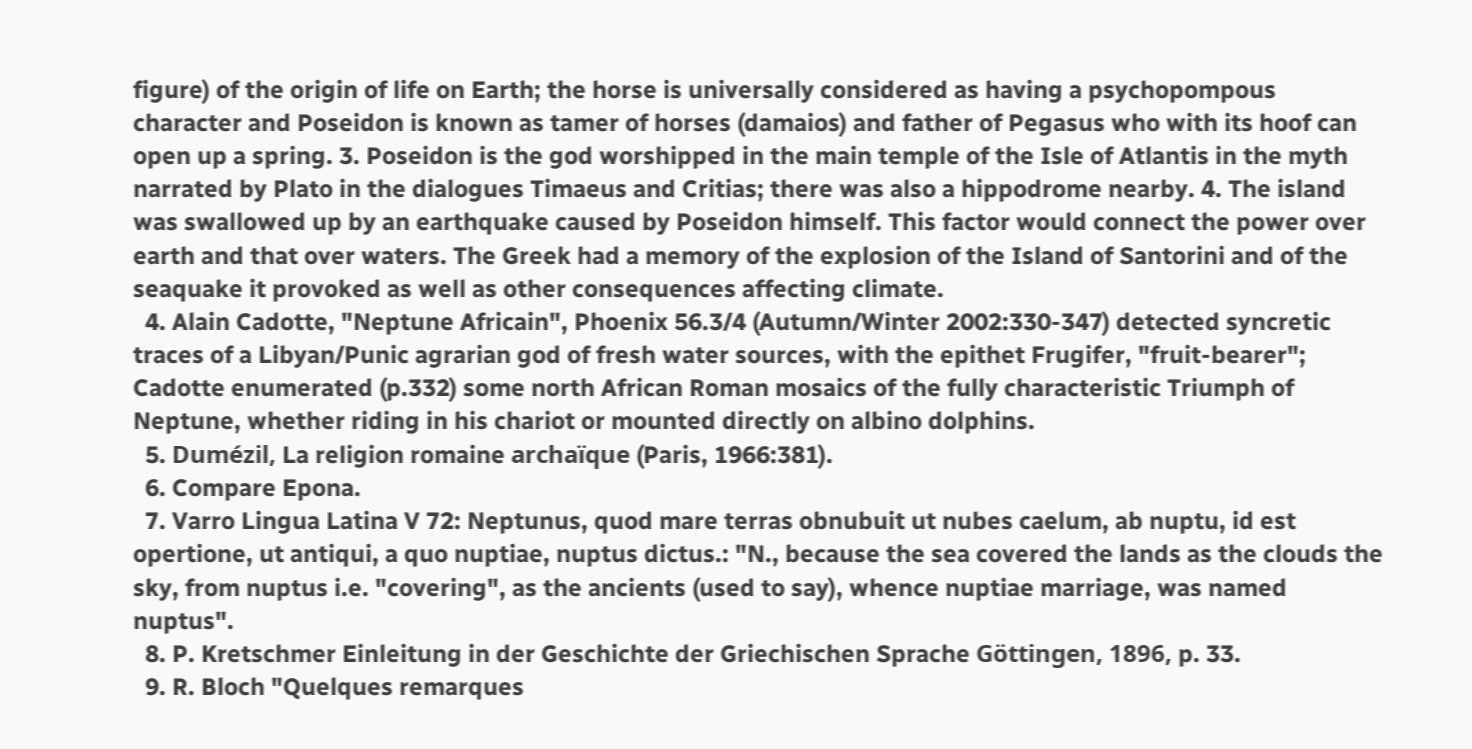figure) of the origin of life on Earth; the horse is universally considered as having a psychopompous character and Poseidon is known as tamer of horses (damaios) and father of Pegasus who with its hoof can open up a spring. 3. Poseidon is the god worshipped in the main temple of the Isle of Atlantis in the myth narrated by Plato in the dialogues Timaeus and Critias; there was also a hippodrome nearby. 4. The island was swallowed up by an earthquake caused by Poseidon himself. This factor would connect the power over earth and that over waters. The Greek had a memory of the explosion of the Island of Santorini and of the seaquake it provoked as well as other consequences affecting climate.
  4. Alain Cadotte, "Neptune Africain", Phoenix 56.3/4 (Autumn/Winter 2002:330-347) detected syncretic traces of a Libyan/Punic agrarian god of fresh water sources, with the epithet Frugifer, "fruit-bearer"; Cadotte enumerated (p.332) some north African Roman mosaics of the fully characteristic Triumph of Neptune, whether riding in his chariot or mounted directly on albino dolphins.
  5. Dumézil, La religion romaine archaïque (Paris, 1966:381).
  6. Compare Epona.
  7. Varro Lingua Latina V 72: Neptunus, quod mare terras obnubuit ut nubes caelum, ab nuptu, id est opertione, ut antiqui, a quo nuptiae, nuptus dictus.: "N., because the sea covered the lands as the clouds the sky, from nuptus i.e. "covering", as the ancients (used to say), whence nuptiae marriage, was named nuptus".
  8. P. Kretschmer Einleitung in der Geschichte der Griechischen Sprache Göttingen, 1896, p. 33.
  9. R. Bloch "Quelques remarques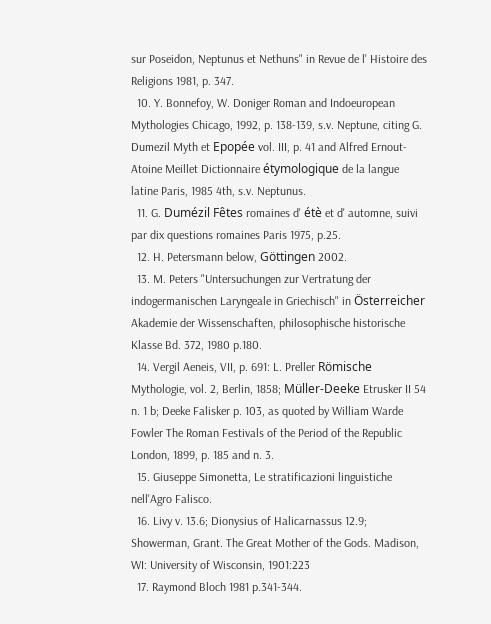sur Poseidon, Neptunus et Nethuns" in Revue de l' Histoire des Religions 1981, p. 347.
  10. Y. Bonnefoy, W. Doniger Roman and Indoeuropean Mythologies Chicago, 1992, p. 138-139, s.v. Neptune, citing G. Dumezil Myth et Epopée vol. III, p. 41 and Alfred Ernout- Atoine Meillet Dictionnaire étymologique de la langue latine Paris, 1985 4th, s.v. Neptunus.
  11. G. Dumézil Fêtes romaines d' étè et d' automne, suivi par dix questions romaines Paris 1975, p.25.
  12. H. Petersmann below, Göttingen 2002.
  13. M. Peters "Untersuchungen zur Vertratung der indogermanischen Laryngeale in Griechisch" in Österreicher Akademie der Wissenschaften, philosophische historische Klasse Bd. 372, 1980 p.180.
  14. Vergil Aeneis, VII, p. 691: L. Preller Römische Mythologie, vol. 2, Berlin, 1858; Müller-Deeke Etrusker II 54 n. 1 b; Deeke Falisker p. 103, as quoted by William Warde Fowler The Roman Festivals of the Period of the Republic London, 1899, p. 185 and n. 3.
  15. Giuseppe Simonetta, Le stratificazioni linguistiche nell'Agro Falisco.
  16. Livy v. 13.6; Dionysius of Halicarnassus 12.9; Showerman, Grant. The Great Mother of the Gods. Madison, WI: University of Wisconsin, 1901:223
  17. Raymond Bloch 1981 p.341-344.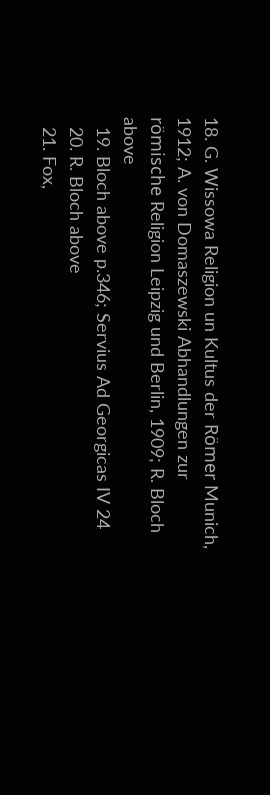18. G. Wissowa Religion un Kultus der Römer Munich, 1912; A. von Domaszewski Abhandlungen zur römische Religion Leipzig und Berlin, 1909; R. Bloch above
  19. Bloch above p.346; Servius Ad Georgicas IV 24
  20. R. Bloch above
  21. Fox,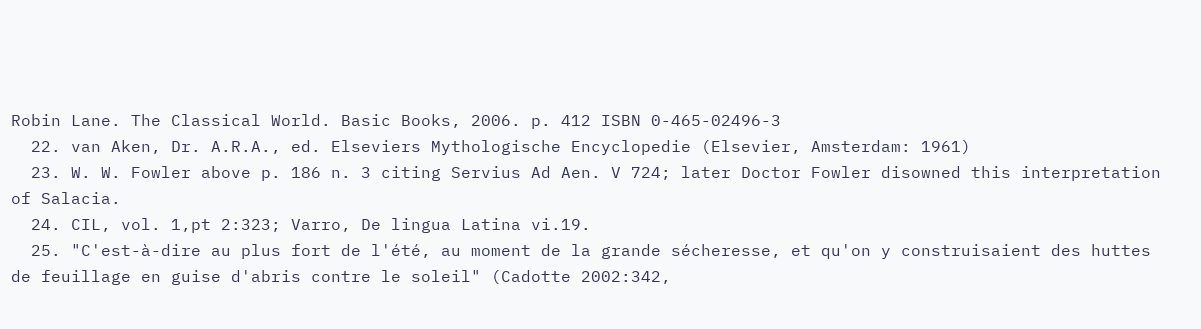Robin Lane. The Classical World. Basic Books, 2006. p. 412 ISBN 0-465-02496-3
  22. van Aken, Dr. A.R.A., ed. Elseviers Mythologische Encyclopedie (Elsevier, Amsterdam: 1961)
  23. W. W. Fowler above p. 186 n. 3 citing Servius Ad Aen. V 724; later Doctor Fowler disowned this interpretation of Salacia.
  24. CIL, vol. 1,pt 2:323; Varro, De lingua Latina vi.19.
  25. "C'est-à-dire au plus fort de l'été, au moment de la grande sécheresse, et qu'on y construisaient des huttes de feuillage en guise d'abris contre le soleil" (Cadotte 2002:342,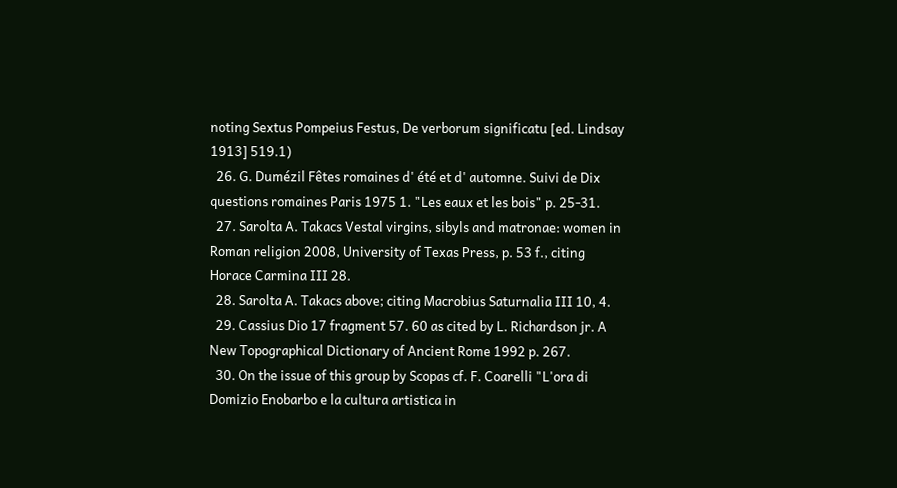noting Sextus Pompeius Festus, De verborum significatu [ed. Lindsay 1913] 519.1)
  26. G. Dumézil Fêtes romaines d' été et d' automne. Suivi de Dix questions romaines Paris 1975 1. "Les eaux et les bois" p. 25-31.
  27. Sarolta A. Takacs Vestal virgins, sibyls and matronae: women in Roman religion 2008, University of Texas Press, p. 53 f., citing Horace Carmina III 28.
  28. Sarolta A. Takacs above; citing Macrobius Saturnalia III 10, 4.
  29. Cassius Dio 17 fragment 57. 60 as cited by L. Richardson jr. A New Topographical Dictionary of Ancient Rome 1992 p. 267.
  30. On the issue of this group by Scopas cf. F. Coarelli "L'ora di Domizio Enobarbo e la cultura artistica in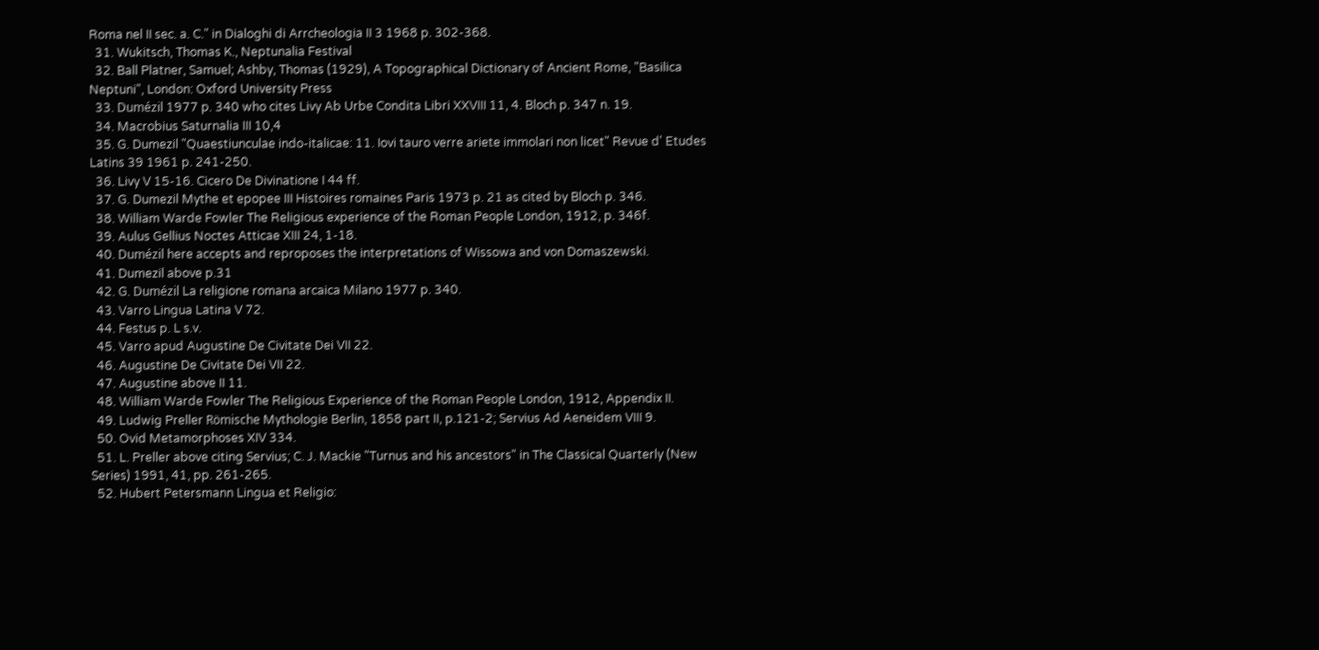Roma nel II sec. a. C." in Dialoghi di Arrcheologia II 3 1968 p. 302-368.
  31. Wukitsch, Thomas K., Neptunalia Festival
  32. Ball Platner, Samuel; Ashby, Thomas (1929), A Topographical Dictionary of Ancient Rome, "Basilica Neptuni", London: Oxford University Press
  33. Dumézil 1977 p. 340 who cites Livy Ab Urbe Condita Libri XXVIII 11, 4. Bloch p. 347 n. 19.
  34. Macrobius Saturnalia III 10,4
  35. G. Dumezil "Quaestiunculae indo-italicae: 11. Iovi tauro verre ariete immolari non licet" Revue d' Etudes Latins 39 1961 p. 241-250.
  36. Livy V 15-16. Cicero De Divinatione I 44 ff.
  37. G. Dumezil Mythe et epopee III Histoires romaines Paris 1973 p. 21 as cited by Bloch p. 346.
  38. William Warde Fowler The Religious experience of the Roman People London, 1912, p. 346f.
  39. Aulus Gellius Noctes Atticae XIII 24, 1-18.
  40. Dumézil here accepts and reproposes the interpretations of Wissowa and von Domaszewski.
  41. Dumezil above p.31
  42. G. Dumézil La religione romana arcaica Milano 1977 p. 340.
  43. Varro Lingua Latina V 72.
  44. Festus p. L s.v.
  45. Varro apud Augustine De Civitate Dei VII 22.
  46. Augustine De Civitate Dei VII 22.
  47. Augustine above II 11.
  48. William Warde Fowler The Religious Experience of the Roman People London, 1912, Appendix II.
  49. Ludwig Preller Römische Mythologie Berlin, 1858 part II, p.121-2; Servius Ad Aeneidem VIII 9.
  50. Ovid Metamorphoses XIV 334.
  51. L. Preller above citing Servius; C. J. Mackie "Turnus and his ancestors" in The Classical Quarterly (New Series) 1991, 41, pp. 261-265.
  52. Hubert Petersmann Lingua et Religio: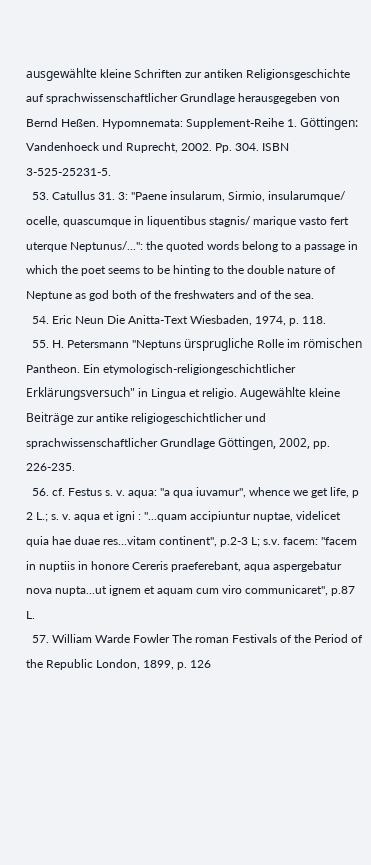ausgewählte kleine Schriften zur antiken Religionsgeschichte auf sprachwissenschaftlicher Grundlage herausgegeben von Bernd Heßen. Hypomnemata: Supplement-Reihe 1. Göttingen: Vandenhoeck und Ruprecht, 2002. Pp. 304. ISBN 3-525-25231-5.
  53. Catullus 31. 3: "Paene insularum, Sirmio, insularumque/ ocelle, quascumque in liquentibus stagnis/ marique vasto fert uterque Neptunus/...": the quoted words belong to a passage in which the poet seems to be hinting to the double nature of Neptune as god both of the freshwaters and of the sea.
  54. Eric Neun Die Anitta-Text Wiesbaden, 1974, p. 118.
  55. H. Petersmann "Neptuns ürsprugliche Rolle im römischen Pantheon. Ein etymologisch-religiongeschichtlicher Erklärungsversuch" in Lingua et religio. Augewählte kleine Beiträge zur antike religiogeschichtlicher und sprachwissenschaftlicher Grundlage Göttingen, 2002, pp. 226-235.
  56. cf. Festus s. v. aqua: "a qua iuvamur", whence we get life, p 2 L.; s. v. aqua et igni : "...quam accipiuntur nuptae, videlicet quia hae duae res...vitam continent", p.2-3 L; s.v. facem: "facem in nuptiis in honore Cereris praeferebant, aqua aspergebatur nova nupta...ut ignem et aquam cum viro communicaret", p.87 L.
  57. William Warde Fowler The roman Festivals of the Period of the Republic London, 1899, p. 126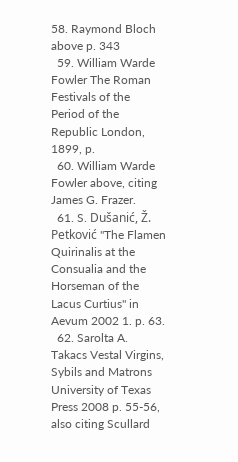58. Raymond Bloch above p. 343
  59. William Warde Fowler The Roman Festivals of the Period of the Republic London, 1899, p.
  60. William Warde Fowler above, citing James G. Frazer.
  61. S. Dušanić, Ž. Petković "The Flamen Quirinalis at the Consualia and the Horseman of the Lacus Curtius" in Aevum 2002 1. p. 63.
  62. Sarolta A. Takacs Vestal Virgins, Sybils and Matrons University of Texas Press 2008 p. 55-56, also citing Scullard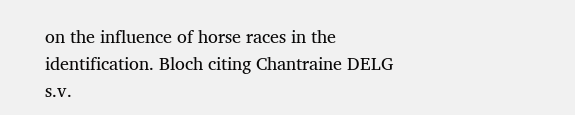on the influence of horse races in the identification. Bloch citing Chantraine DELG s.v.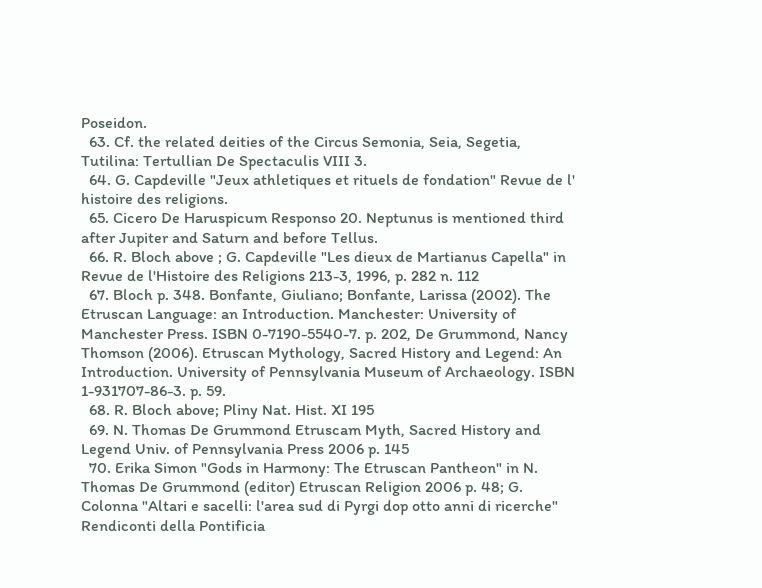Poseidon.
  63. Cf. the related deities of the Circus Semonia, Seia, Segetia, Tutilina: Tertullian De Spectaculis VIII 3.
  64. G. Capdeville "Jeux athletiques et rituels de fondation" Revue de l' histoire des religions.
  65. Cicero De Haruspicum Responso 20. Neptunus is mentioned third after Jupiter and Saturn and before Tellus.
  66. R. Bloch above ; G. Capdeville "Les dieux de Martianus Capella" in Revue de l'Histoire des Religions 213-3, 1996, p. 282 n. 112
  67. Bloch p. 348. Bonfante, Giuliano; Bonfante, Larissa (2002). The Etruscan Language: an Introduction. Manchester: University of Manchester Press. ISBN 0-7190-5540-7. p. 202, De Grummond, Nancy Thomson (2006). Etruscan Mythology, Sacred History and Legend: An Introduction. University of Pennsylvania Museum of Archaeology. ISBN 1-931707-86-3. p. 59.
  68. R. Bloch above; Pliny Nat. Hist. XI 195
  69. N. Thomas De Grummond Etruscam Myth, Sacred History and Legend Univ. of Pennsylvania Press 2006 p. 145
  70. Erika Simon "Gods in Harmony: The Etruscan Pantheon" in N. Thomas De Grummond (editor) Etruscan Religion 2006 p. 48; G. Colonna "Altari e sacelli: l'area sud di Pyrgi dop otto anni di ricerche" Rendiconti della Pontificia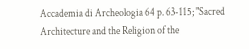Accademia di Archeologia 64 p. 63-115; "Sacred Architecture and the Religion of the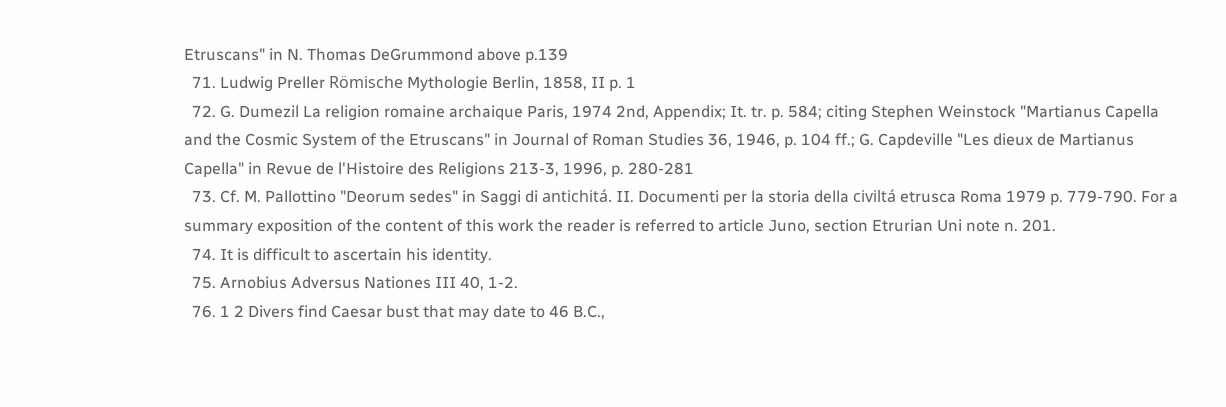Etruscans" in N. Thomas DeGrummond above p.139
  71. Ludwig Preller Römische Mythologie Berlin, 1858, II p. 1
  72. G. Dumezil La religion romaine archaique Paris, 1974 2nd, Appendix; It. tr. p. 584; citing Stephen Weinstock "Martianus Capella and the Cosmic System of the Etruscans" in Journal of Roman Studies 36, 1946, p. 104 ff.; G. Capdeville "Les dieux de Martianus Capella" in Revue de l'Histoire des Religions 213-3, 1996, p. 280-281
  73. Cf. M. Pallottino "Deorum sedes" in Saggi di antichitá. II. Documenti per la storia della civiltá etrusca Roma 1979 p. 779-790. For a summary exposition of the content of this work the reader is referred to article Juno, section Etrurian Uni note n. 201.
  74. It is difficult to ascertain his identity.
  75. Arnobius Adversus Nationes III 40, 1-2.
  76. 1 2 Divers find Caesar bust that may date to 46 B.C.,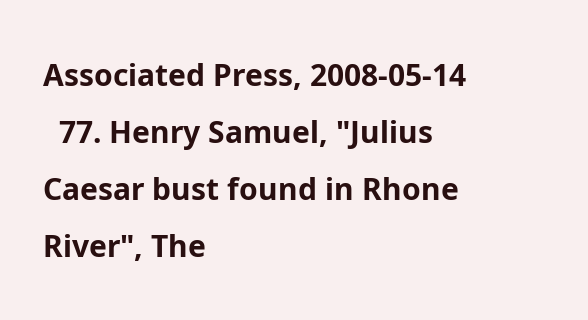Associated Press, 2008-05-14
  77. Henry Samuel, "Julius Caesar bust found in Rhone River", The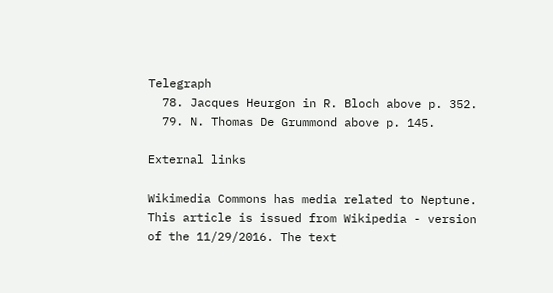Telegraph
  78. Jacques Heurgon in R. Bloch above p. 352.
  79. N. Thomas De Grummond above p. 145.

External links

Wikimedia Commons has media related to Neptune.
This article is issued from Wikipedia - version of the 11/29/2016. The text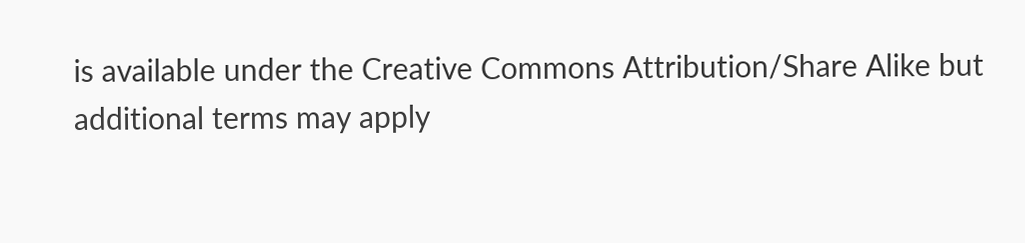is available under the Creative Commons Attribution/Share Alike but additional terms may apply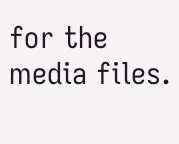for the media files.